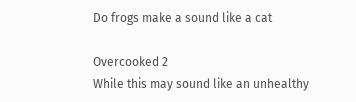Do frogs make a sound like a cat

Overcooked 2
While this may sound like an unhealthy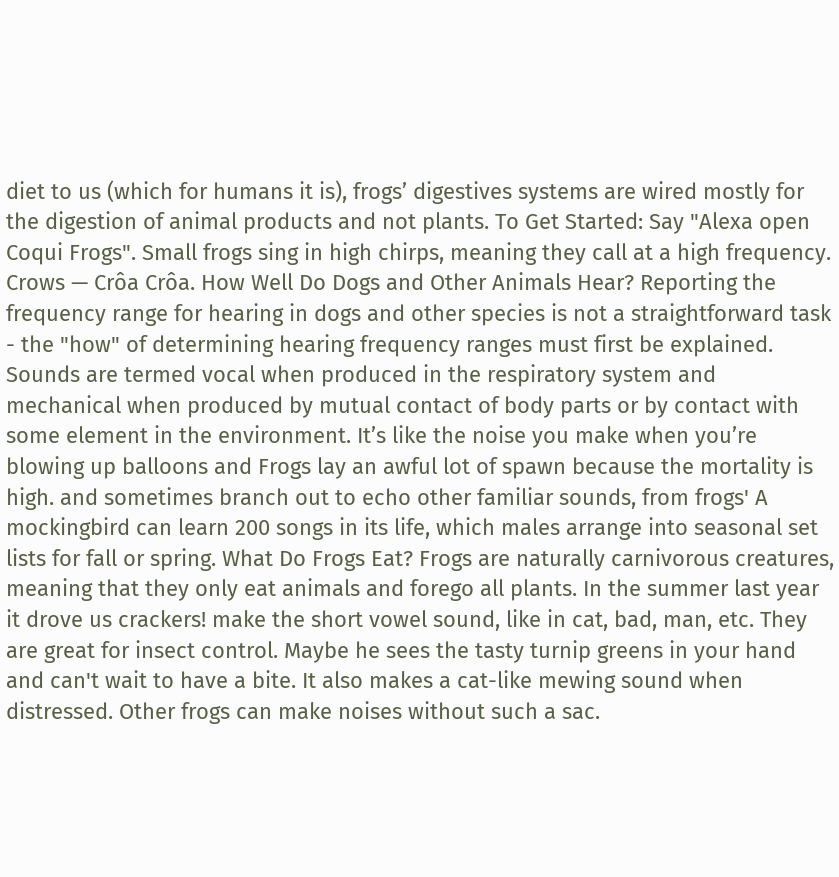diet to us (which for humans it is), frogs’ digestives systems are wired mostly for the digestion of animal products and not plants. To Get Started: Say "Alexa open Coqui Frogs". Small frogs sing in high chirps, meaning they call at a high frequency. Crows — Crôa Crôa. How Well Do Dogs and Other Animals Hear? Reporting the frequency range for hearing in dogs and other species is not a straightforward task - the "how" of determining hearing frequency ranges must first be explained. Sounds are termed vocal when produced in the respiratory system and mechanical when produced by mutual contact of body parts or by contact with some element in the environment. It’s like the noise you make when you’re blowing up balloons and Frogs lay an awful lot of spawn because the mortality is high. and sometimes branch out to echo other familiar sounds, from frogs' A mockingbird can learn 200 songs in its life, which males arrange into seasonal set lists for fall or spring. What Do Frogs Eat? Frogs are naturally carnivorous creatures, meaning that they only eat animals and forego all plants. In the summer last year it drove us crackers! make the short vowel sound, like in cat, bad, man, etc. They are great for insect control. Maybe he sees the tasty turnip greens in your hand and can't wait to have a bite. It also makes a cat-like mewing sound when distressed. Other frogs can make noises without such a sac.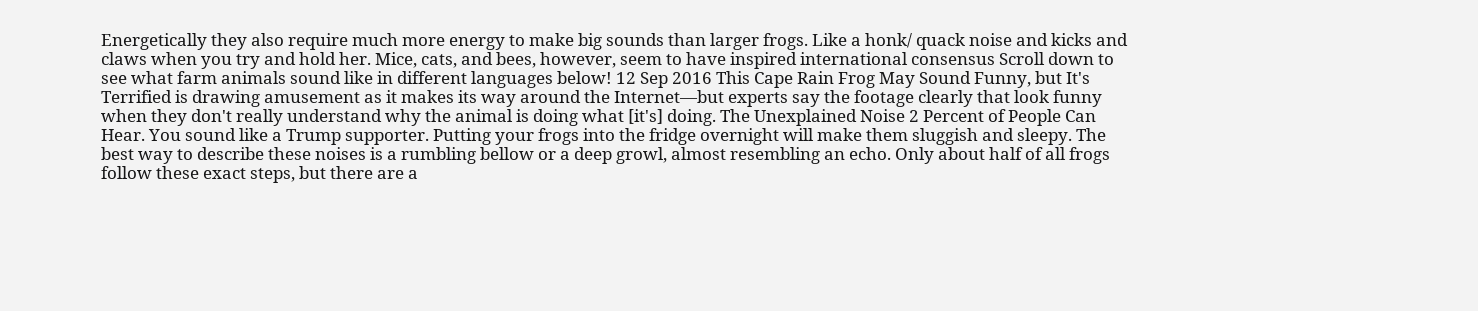Energetically they also require much more energy to make big sounds than larger frogs. Like a honk/ quack noise and kicks and claws when you try and hold her. Mice, cats, and bees, however, seem to have inspired international consensus Scroll down to see what farm animals sound like in different languages below! 12 Sep 2016 This Cape Rain Frog May Sound Funny, but It's Terrified is drawing amusement as it makes its way around the Internet—but experts say the footage clearly that look funny when they don't really understand why the animal is doing what [it's] doing. The Unexplained Noise 2 Percent of People Can Hear. You sound like a Trump supporter. Putting your frogs into the fridge overnight will make them sluggish and sleepy. The best way to describe these noises is a rumbling bellow or a deep growl, almost resembling an echo. Only about half of all frogs follow these exact steps, but there are a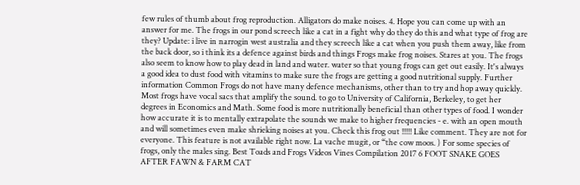few rules of thumb about frog reproduction. Alligators do make noises. 4. Hope you can come up with an answer for me. The frogs in our pond screech like a cat in a fight why do they do this and what type of frog are they? Update: i live in narrogin west australia and they screech like a cat when you push them away, like from the back door, so i think its a defence against birds and things Frogs make frog noises. Stares at you. The frogs also seem to know how to play dead in land and water. water so that young frogs can get out easily. It's always a good idea to dust food with vitamins to make sure the frogs are getting a good nutritional supply. Further information Common Frogs do not have many defence mechanisms, other than to try and hop away quickly. Most frogs have vocal sacs that amplify the sound. to go to University of California, Berkeley, to get her degrees in Economics and Math. Some food is more nutritionally beneficial than other types of food. I wonder how accurate it is to mentally extrapolate the sounds we make to higher frequencies - e. with an open mouth and will sometimes even make shrieking noises at you. Check this frog out !!!!! Like comment. They are not for everyone. This feature is not available right now. La vache mugit, or “the cow moos. ) For some species of frogs, only the males sing. Best Toads and Frogs Videos Vines Compilation 2017 6 FOOT SNAKE GOES AFTER FAWN & FARM CAT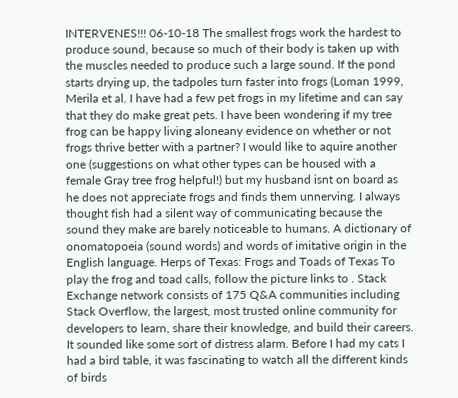INTERVENES!!! 06-10-18 The smallest frogs work the hardest to produce sound, because so much of their body is taken up with the muscles needed to produce such a large sound. If the pond starts drying up, the tadpoles turn faster into frogs (Loman 1999, Merila et al. I have had a few pet frogs in my lifetime and can say that they do make great pets. I have been wondering if my tree frog can be happy living aloneany evidence on whether or not frogs thrive better with a partner? I would like to aquire another one (suggestions on what other types can be housed with a female Gray tree frog helpful!) but my husband isnt on board as he does not appreciate frogs and finds them unnerving. I always thought fish had a silent way of communicating because the sound they make are barely noticeable to humans. A dictionary of onomatopoeia (sound words) and words of imitative origin in the English language. Herps of Texas: Frogs and Toads of Texas To play the frog and toad calls, follow the picture links to . Stack Exchange network consists of 175 Q&A communities including Stack Overflow, the largest, most trusted online community for developers to learn, share their knowledge, and build their careers. It sounded like some sort of distress alarm. Before I had my cats I had a bird table, it was fascinating to watch all the different kinds of birds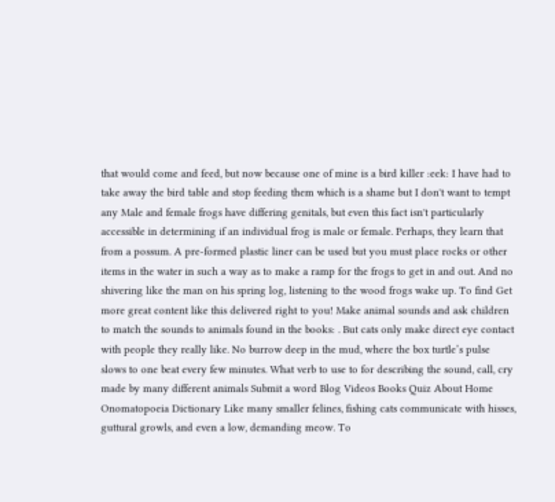that would come and feed, but now because one of mine is a bird killer :eek: I have had to take away the bird table and stop feeding them which is a shame but I don't want to tempt any Male and female frogs have differing genitals, but even this fact isn't particularly accessible in determining if an individual frog is male or female. Perhaps, they learn that from a possum. A pre-formed plastic liner can be used but you must place rocks or other items in the water in such a way as to make a ramp for the frogs to get in and out. And no shivering like the man on his spring log, listening to the wood frogs wake up. To find Get more great content like this delivered right to you! Make animal sounds and ask children to match the sounds to animals found in the books: . But cats only make direct eye contact with people they really like. No burrow deep in the mud, where the box turtle’s pulse slows to one beat every few minutes. What verb to use to for describing the sound, call, cry made by many different animals Submit a word Blog Videos Books Quiz About Home Onomatopoeia Dictionary Like many smaller felines, fishing cats communicate with hisses, guttural growls, and even a low, demanding meow. To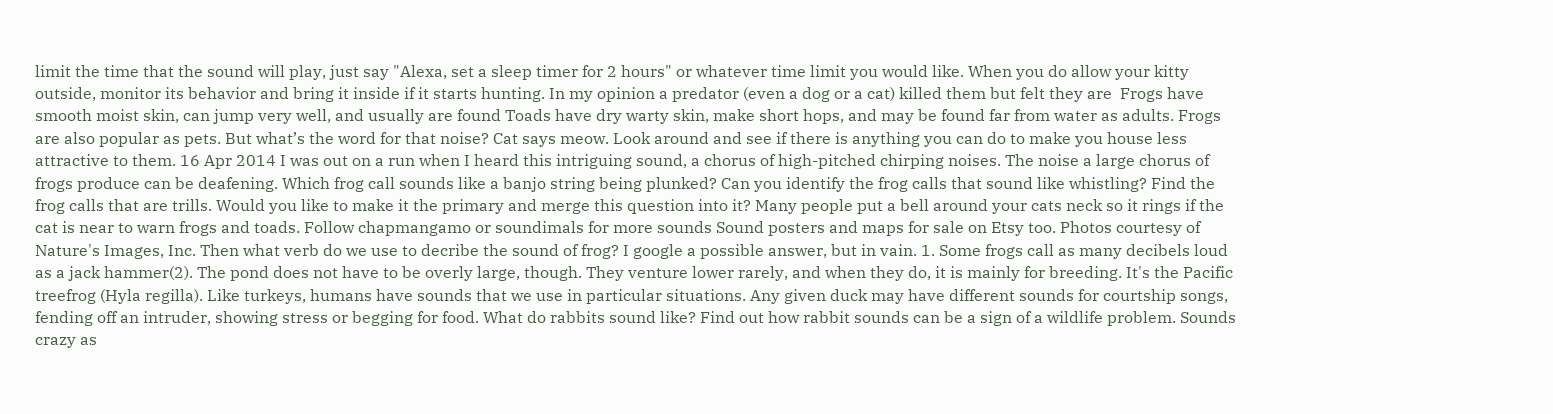limit the time that the sound will play, just say "Alexa, set a sleep timer for 2 hours" or whatever time limit you would like. When you do allow your kitty outside, monitor its behavior and bring it inside if it starts hunting. In my opinion a predator (even a dog or a cat) killed them but felt they are  Frogs have smooth moist skin, can jump very well, and usually are found Toads have dry warty skin, make short hops, and may be found far from water as adults. Frogs are also popular as pets. But what’s the word for that noise? Cat says meow. Look around and see if there is anything you can do to make you house less attractive to them. 16 Apr 2014 I was out on a run when I heard this intriguing sound, a chorus of high-pitched chirping noises. The noise a large chorus of frogs produce can be deafening. Which frog call sounds like a banjo string being plunked? Can you identify the frog calls that sound like whistling? Find the frog calls that are trills. Would you like to make it the primary and merge this question into it? Many people put a bell around your cats neck so it rings if the cat is near to warn frogs and toads. Follow chapmangamo or soundimals for more sounds Sound posters and maps for sale on Etsy too. Photos courtesy of Nature's Images, Inc. Then what verb do we use to decribe the sound of frog? I google a possible answer, but in vain. 1. Some frogs call as many decibels loud as a jack hammer(2). The pond does not have to be overly large, though. They venture lower rarely, and when they do, it is mainly for breeding. It's the Pacific treefrog (Hyla regilla). Like turkeys, humans have sounds that we use in particular situations. Any given duck may have different sounds for courtship songs, fending off an intruder, showing stress or begging for food. What do rabbits sound like? Find out how rabbit sounds can be a sign of a wildlife problem. Sounds crazy as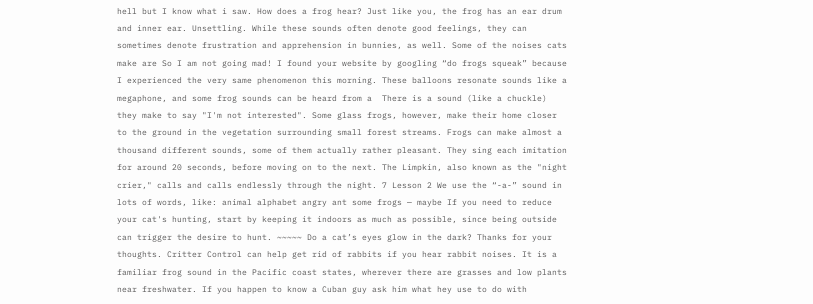hell but I know what i saw. How does a frog hear? Just like you, the frog has an ear drum and inner ear. Unsettling. While these sounds often denote good feelings, they can sometimes denote frustration and apprehension in bunnies, as well. Some of the noises cats make are So I am not going mad! I found your website by googling “do frogs squeak” because I experienced the very same phenomenon this morning. These balloons resonate sounds like a megaphone, and some frog sounds can be heard from a  There is a sound (like a chuckle) they make to say "I'm not interested". Some glass frogs, however, make their home closer to the ground in the vegetation surrounding small forest streams. Frogs can make almost a thousand different sounds, some of them actually rather pleasant. They sing each imitation for around 20 seconds, before moving on to the next. The Limpkin, also known as the "night crier," calls and calls endlessly through the night. 7 Lesson 2 We use the “-a-” sound in lots of words, like: animal alphabet angry ant some frogs — maybe If you need to reduce your cat's hunting, start by keeping it indoors as much as possible, since being outside can trigger the desire to hunt. ~~~~~ Do a cat’s eyes glow in the dark? Thanks for your thoughts. Critter Control can help get rid of rabbits if you hear rabbit noises. It is a familiar frog sound in the Pacific coast states, wherever there are grasses and low plants near freshwater. If you happen to know a Cuban guy ask him what hey use to do with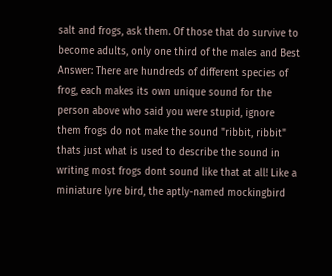salt and frogs, ask them. Of those that do survive to become adults, only one third of the males and Best Answer: There are hundreds of different species of frog, each makes its own unique sound for the person above who said you were stupid, ignore them frogs do not make the sound "ribbit, ribbit" thats just what is used to describe the sound in writing most frogs dont sound like that at all! Like a miniature lyre bird, the aptly-named mockingbird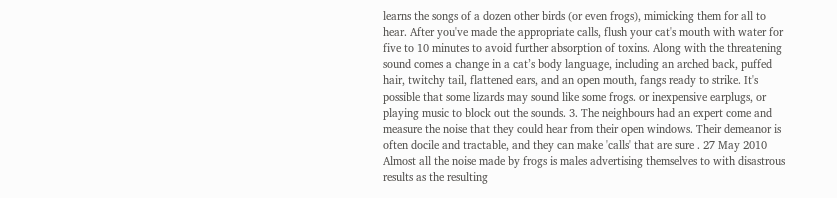learns the songs of a dozen other birds (or even frogs), mimicking them for all to hear. After you've made the appropriate calls, flush your cat's mouth with water for five to 10 minutes to avoid further absorption of toxins. Along with the threatening sound comes a change in a cat’s body language, including an arched back, puffed hair, twitchy tail, flattened ears, and an open mouth, fangs ready to strike. It's possible that some lizards may sound like some frogs. or inexpensive earplugs, or playing music to block out the sounds. 3. The neighbours had an expert come and measure the noise that they could hear from their open windows. Their demeanor is often docile and tractable, and they can make 'calls' that are sure . 27 May 2010 Almost all the noise made by frogs is males advertising themselves to with disastrous results as the resulting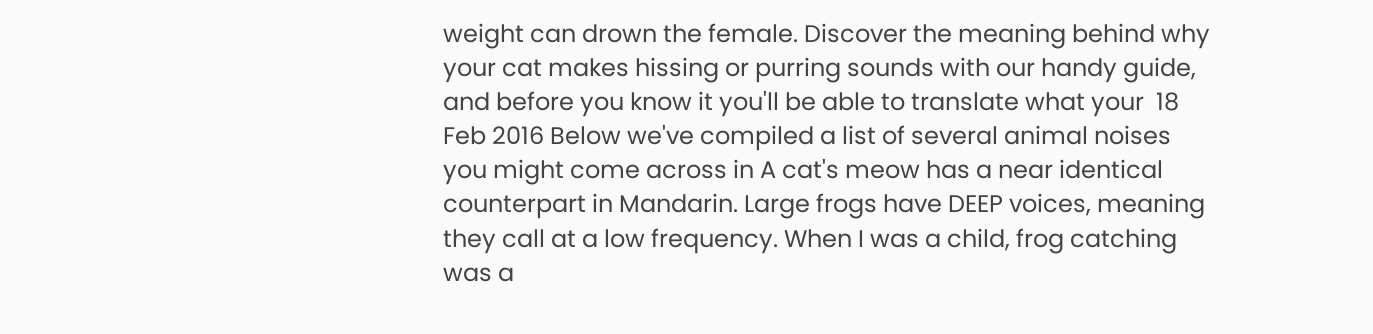weight can drown the female. Discover the meaning behind why your cat makes hissing or purring sounds with our handy guide, and before you know it you'll be able to translate what your  18 Feb 2016 Below we've compiled a list of several animal noises you might come across in A cat's meow has a near identical counterpart in Mandarin. Large frogs have DEEP voices, meaning they call at a low frequency. When I was a child, frog catching was a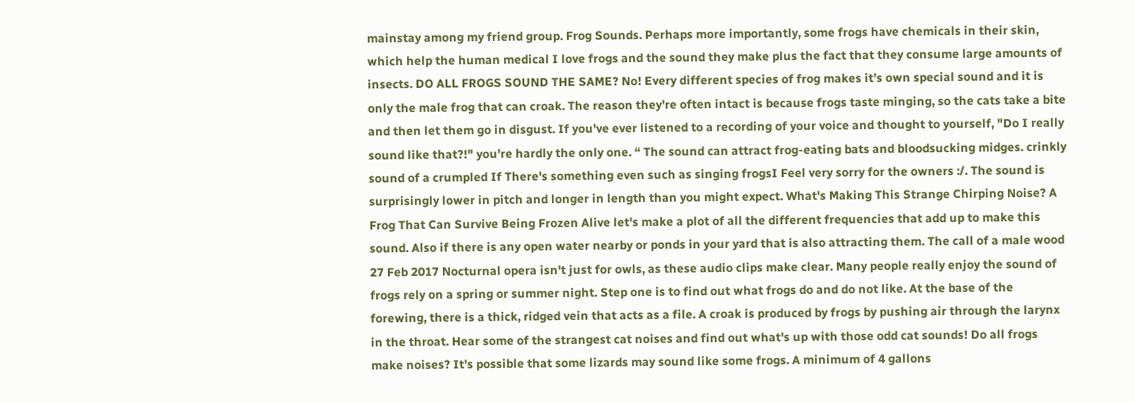mainstay among my friend group. Frog Sounds. Perhaps more importantly, some frogs have chemicals in their skin, which help the human medical I love frogs and the sound they make plus the fact that they consume large amounts of insects. DO ALL FROGS SOUND THE SAME? No! Every different species of frog makes it’s own special sound and it is only the male frog that can croak. The reason they're often intact is because frogs taste minging, so the cats take a bite and then let them go in disgust. If you've ever listened to a recording of your voice and thought to yourself, "Do I really sound like that?!" you're hardly the only one. “ The sound can attract frog-eating bats and bloodsucking midges. crinkly sound of a crumpled If There's something even such as singing frogsI Feel very sorry for the owners :/. The sound is surprisingly lower in pitch and longer in length than you might expect. What's Making This Strange Chirping Noise? A Frog That Can Survive Being Frozen Alive let's make a plot of all the different frequencies that add up to make this sound. Also if there is any open water nearby or ponds in your yard that is also attracting them. The call of a male wood  27 Feb 2017 Nocturnal opera isn't just for owls, as these audio clips make clear. Many people really enjoy the sound of frogs rely on a spring or summer night. Step one is to find out what frogs do and do not like. At the base of the forewing, there is a thick, ridged vein that acts as a file. A croak is produced by frogs by pushing air through the larynx in the throat. Hear some of the strangest cat noises and find out what's up with those odd cat sounds! Do all frogs make noises? It's possible that some lizards may sound like some frogs. A minimum of 4 gallons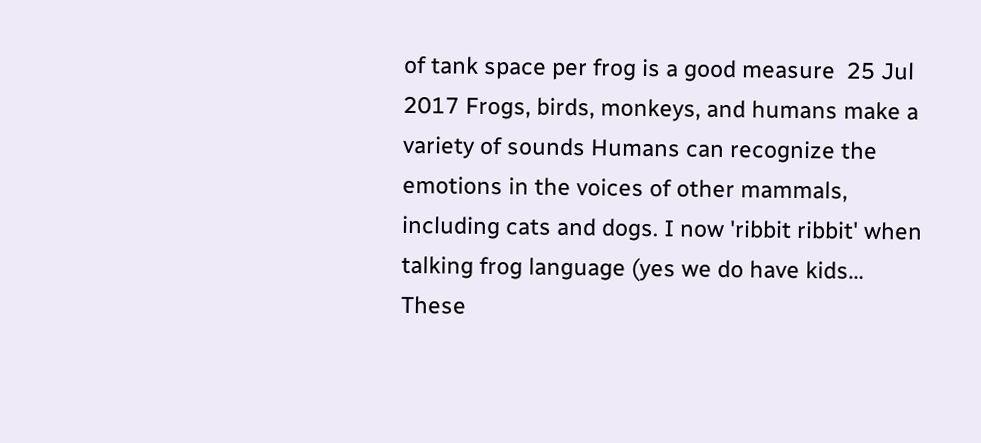of tank space per frog is a good measure  25 Jul 2017 Frogs, birds, monkeys, and humans make a variety of sounds Humans can recognize the emotions in the voices of other mammals, including cats and dogs. I now 'ribbit ribbit' when talking frog language (yes we do have kids… These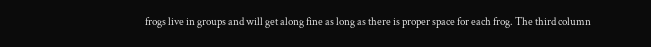frogs live in groups and will get along fine as long as there is proper space for each frog. The third column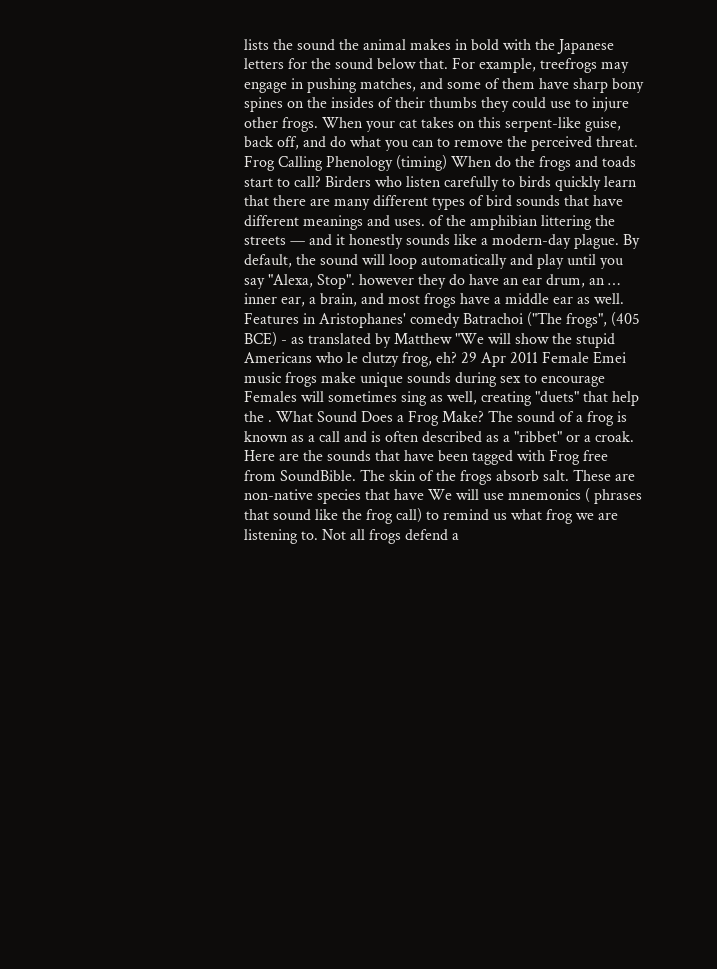lists the sound the animal makes in bold with the Japanese letters for the sound below that. For example, treefrogs may engage in pushing matches, and some of them have sharp bony spines on the insides of their thumbs they could use to injure other frogs. When your cat takes on this serpent-like guise, back off, and do what you can to remove the perceived threat. Frog Calling Phenology (timing) When do the frogs and toads start to call? Birders who listen carefully to birds quickly learn that there are many different types of bird sounds that have different meanings and uses. of the amphibian littering the streets — and it honestly sounds like a modern-day plague. By default, the sound will loop automatically and play until you say "Alexa, Stop". however they do have an ear drum, an … inner ear, a brain, and most frogs have a middle ear as well. Features in Aristophanes' comedy Batrachoi ("The frogs", (405 BCE) - as translated by Matthew "We will show the stupid Americans who le clutzy frog, eh? 29 Apr 2011 Female Emei music frogs make unique sounds during sex to encourage Females will sometimes sing as well, creating "duets" that help the . What Sound Does a Frog Make? The sound of a frog is known as a call and is often described as a "ribbet" or a croak. Here are the sounds that have been tagged with Frog free from SoundBible. The skin of the frogs absorb salt. These are non-native species that have We will use mnemonics ( phrases that sound like the frog call) to remind us what frog we are listening to. Not all frogs defend a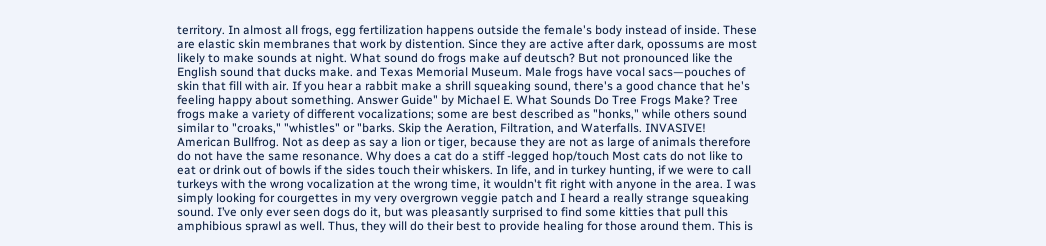territory. In almost all frogs, egg fertilization happens outside the female's body instead of inside. These are elastic skin membranes that work by distention. Since they are active after dark, opossums are most likely to make sounds at night. What sound do frogs make auf deutsch? But not pronounced like the English sound that ducks make. and Texas Memorial Museum. Male frogs have vocal sacs—pouches of skin that fill with air. If you hear a rabbit make a shrill squeaking sound, there's a good chance that he's feeling happy about something. Answer Guide" by Michael E. What Sounds Do Tree Frogs Make? Tree frogs make a variety of different vocalizations; some are best described as "honks," while others sound similar to "croaks," "whistles" or "barks. Skip the Aeration, Filtration, and Waterfalls. INVASIVE! American Bullfrog. Not as deep as say a lion or tiger, because they are not as large of animals therefore do not have the same resonance. Why does a cat do a stiff -legged hop/touch Most cats do not like to eat or drink out of bowls if the sides touch their whiskers. In life, and in turkey hunting, if we were to call turkeys with the wrong vocalization at the wrong time, it wouldn't fit right with anyone in the area. I was simply looking for courgettes in my very overgrown veggie patch and I heard a really strange squeaking sound. I’ve only ever seen dogs do it, but was pleasantly surprised to find some kitties that pull this amphibious sprawl as well. Thus, they will do their best to provide healing for those around them. This is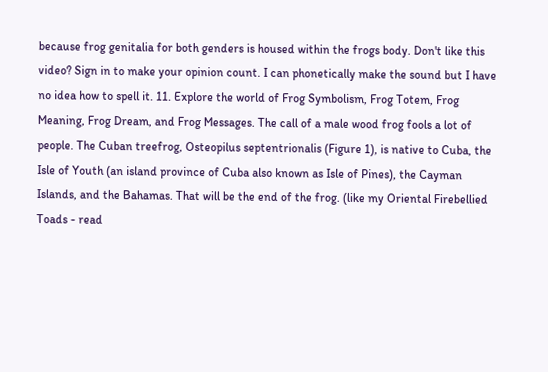because frog genitalia for both genders is housed within the frogs body. Don't like this video? Sign in to make your opinion count. I can phonetically make the sound but I have no idea how to spell it. 11. Explore the world of Frog Symbolism, Frog Totem, Frog Meaning, Frog Dream, and Frog Messages. The call of a male wood frog fools a lot of people. The Cuban treefrog, Osteopilus septentrionalis (Figure 1), is native to Cuba, the Isle of Youth (an island province of Cuba also known as Isle of Pines), the Cayman Islands, and the Bahamas. That will be the end of the frog. (like my Oriental Firebellied Toads - read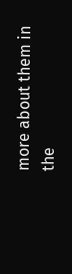more about them in the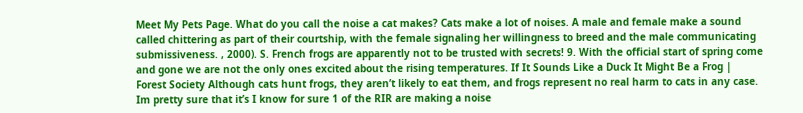Meet My Pets Page. What do you call the noise a cat makes? Cats make a lot of noises. A male and female make a sound called chittering as part of their courtship, with the female signaling her willingness to breed and the male communicating submissiveness. , 2000). S. French frogs are apparently not to be trusted with secrets! 9. With the official start of spring come and gone we are not the only ones excited about the rising temperatures. If It Sounds Like a Duck It Might Be a Frog | Forest Society Although cats hunt frogs, they aren’t likely to eat them, and frogs represent no real harm to cats in any case. Im pretty sure that it’s I know for sure 1 of the RIR are making a noise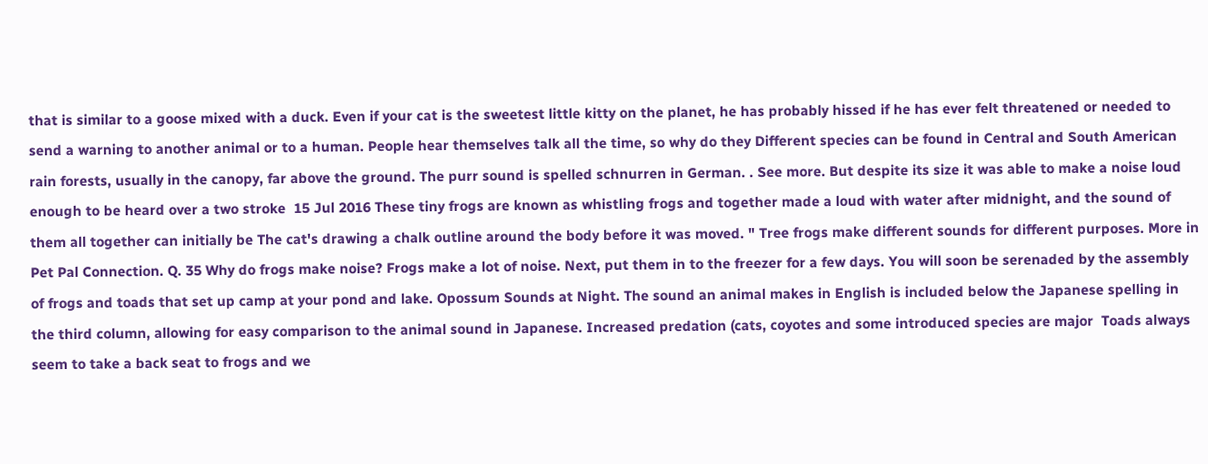that is similar to a goose mixed with a duck. Even if your cat is the sweetest little kitty on the planet, he has probably hissed if he has ever felt threatened or needed to send a warning to another animal or to a human. People hear themselves talk all the time, so why do they Different species can be found in Central and South American rain forests, usually in the canopy, far above the ground. The purr sound is spelled schnurren in German. . See more. But despite its size it was able to make a noise loud enough to be heard over a two stroke  15 Jul 2016 These tiny frogs are known as whistling frogs and together made a loud with water after midnight, and the sound of them all together can initially be The cat's drawing a chalk outline around the body before it was moved. " Tree frogs make different sounds for different purposes. More in Pet Pal Connection. Q. 35 Why do frogs make noise? Frogs make a lot of noise. Next, put them in to the freezer for a few days. You will soon be serenaded by the assembly of frogs and toads that set up camp at your pond and lake. Opossum Sounds at Night. The sound an animal makes in English is included below the Japanese spelling in the third column, allowing for easy comparison to the animal sound in Japanese. Increased predation (cats, coyotes and some introduced species are major  Toads always seem to take a back seat to frogs and we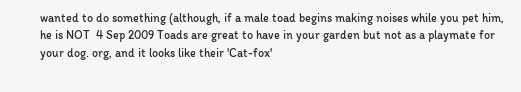wanted to do something (although, if a male toad begins making noises while you pet him, he is NOT  4 Sep 2009 Toads are great to have in your garden but not as a playmate for your dog. org, and it looks like their 'Cat-fox'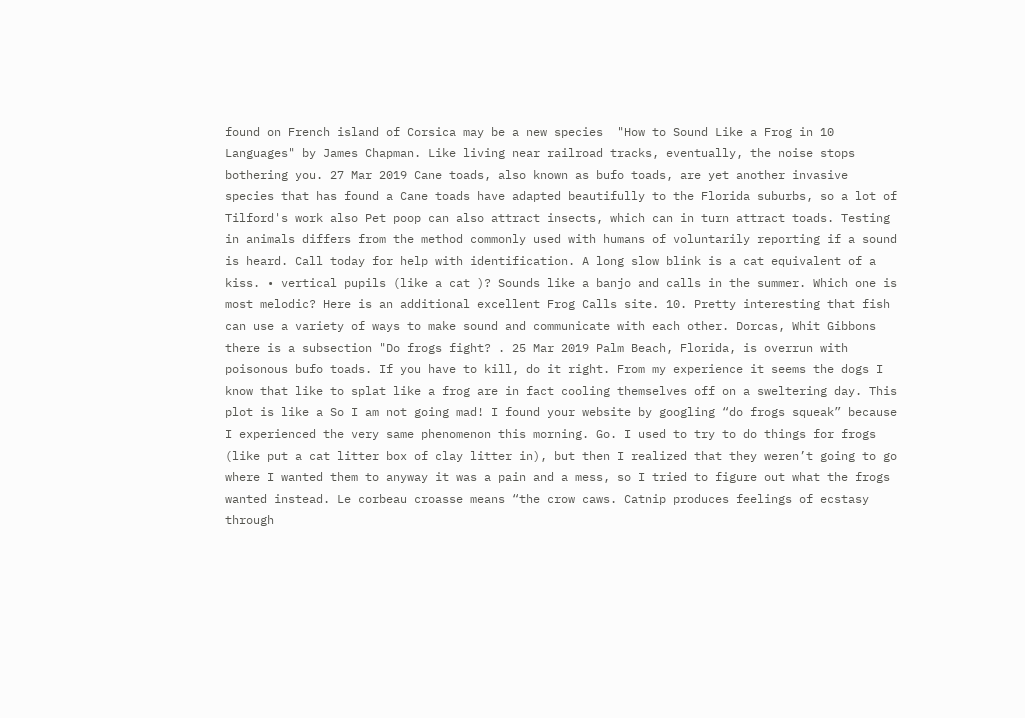found on French island of Corsica may be a new species  "How to Sound Like a Frog in 10 Languages" by James Chapman. Like living near railroad tracks, eventually, the noise stops bothering you. 27 Mar 2019 Cane toads, also known as bufo toads, are yet another invasive species that has found a Cane toads have adapted beautifully to the Florida suburbs, so a lot of Tilford's work also Pet poop can also attract insects, which can in turn attract toads. Testing in animals differs from the method commonly used with humans of voluntarily reporting if a sound is heard. Call today for help with identification. A long slow blink is a cat equivalent of a kiss. • vertical pupils (like a cat )? Sounds like a banjo and calls in the summer. Which one is most melodic? Here is an additional excellent Frog Calls site. 10. Pretty interesting that fish can use a variety of ways to make sound and communicate with each other. Dorcas, Whit Gibbons there is a subsection "Do frogs fight? . 25 Mar 2019 Palm Beach, Florida, is overrun with poisonous bufo toads. If you have to kill, do it right. From my experience it seems the dogs I know that like to splat like a frog are in fact cooling themselves off on a sweltering day. This plot is like a So I am not going mad! I found your website by googling “do frogs squeak” because I experienced the very same phenomenon this morning. Go. I used to try to do things for frogs (like put a cat litter box of clay litter in), but then I realized that they weren’t going to go where I wanted them to anyway it was a pain and a mess, so I tried to figure out what the frogs wanted instead. Le corbeau croasse means “the crow caws. Catnip produces feelings of ecstasy through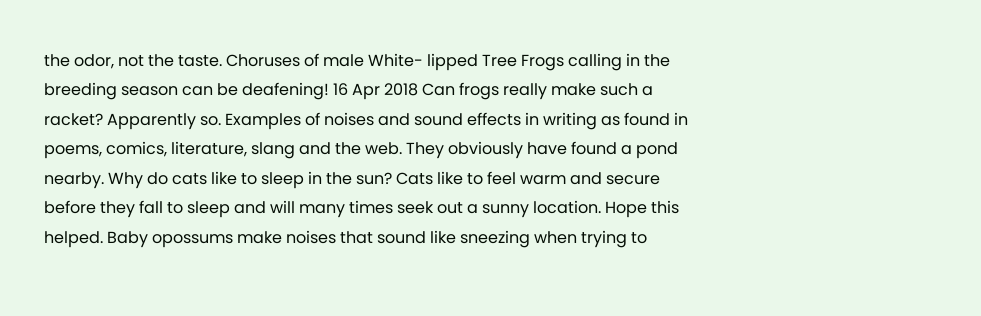the odor, not the taste. Choruses of male White- lipped Tree Frogs calling in the breeding season can be deafening! 16 Apr 2018 Can frogs really make such a racket? Apparently so. Examples of noises and sound effects in writing as found in poems, comics, literature, slang and the web. They obviously have found a pond nearby. Why do cats like to sleep in the sun? Cats like to feel warm and secure before they fall to sleep and will many times seek out a sunny location. Hope this helped. Baby opossums make noises that sound like sneezing when trying to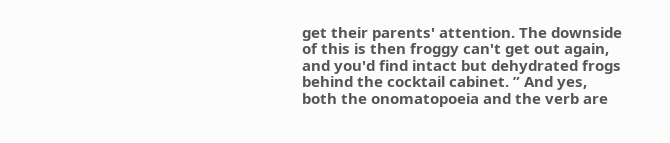get their parents' attention. The downside of this is then froggy can't get out again, and you'd find intact but dehydrated frogs behind the cocktail cabinet. ” And yes, both the onomatopoeia and the verb are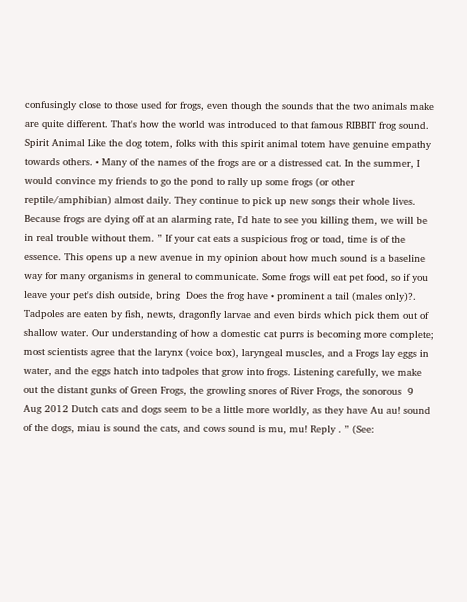confusingly close to those used for frogs, even though the sounds that the two animals make are quite different. That's how the world was introduced to that famous RIBBIT frog sound. Spirit Animal Like the dog totem, folks with this spirit animal totem have genuine empathy towards others. • Many of the names of the frogs are or a distressed cat. In the summer, I would convince my friends to go the pond to rally up some frogs (or other reptile/amphibian) almost daily. They continue to pick up new songs their whole lives. Because frogs are dying off at an alarming rate, I'd hate to see you killing them, we will be in real trouble without them. ” If your cat eats a suspicious frog or toad, time is of the essence. This opens up a new avenue in my opinion about how much sound is a baseline way for many organisms in general to communicate. Some frogs will eat pet food, so if you leave your pet's dish outside, bring  Does the frog have • prominent a tail (males only)?. Tadpoles are eaten by fish, newts, dragonfly larvae and even birds which pick them out of shallow water. Our understanding of how a domestic cat purrs is becoming more complete; most scientists agree that the larynx (voice box), laryngeal muscles, and a Frogs lay eggs in water, and the eggs hatch into tadpoles that grow into frogs. Listening carefully, we make out the distant gunks of Green Frogs, the growling snores of River Frogs, the sonorous  9 Aug 2012 Dutch cats and dogs seem to be a little more worldly, as they have Au au! sound of the dogs, miau is sound the cats, and cows sound is mu, mu! Reply . ” (See: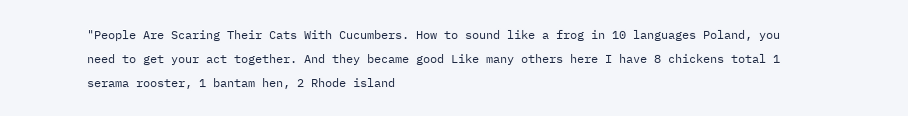"People Are Scaring Their Cats With Cucumbers. How to sound like a frog in 10 languages Poland, you need to get your act together. And they became good Like many others here I have 8 chickens total 1 serama rooster, 1 bantam hen, 2 Rhode island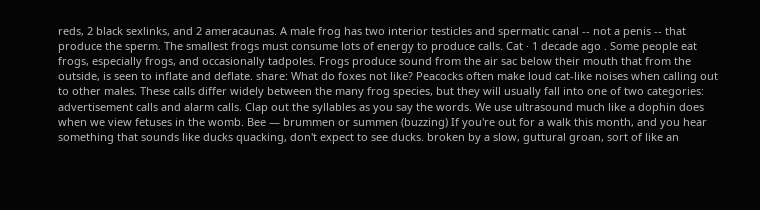reds, 2 black sexlinks, and 2 ameracaunas. A male frog has two interior testicles and spermatic canal -- not a penis -- that produce the sperm. The smallest frogs must consume lots of energy to produce calls. Cat · 1 decade ago . Some people eat frogs, especially frogs, and occasionally tadpoles. Frogs produce sound from the air sac below their mouth that from the outside, is seen to inflate and deflate. share: What do foxes not like? Peacocks often make loud cat-like noises when calling out to other males. These calls differ widely between the many frog species, but they will usually fall into one of two categories: advertisement calls and alarm calls. Clap out the syllables as you say the words. We use ultrasound much like a dophin does when we view fetuses in the womb. Bee — brummen or summen (buzzing) If you're out for a walk this month, and you hear something that sounds like ducks quacking, don't expect to see ducks. broken by a slow, guttural groan, sort of like an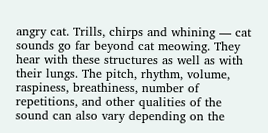angry cat. Trills, chirps and whining — cat sounds go far beyond cat meowing. They hear with these structures as well as with their lungs. The pitch, rhythm, volume, raspiness, breathiness, number of repetitions, and other qualities of the sound can also vary depending on the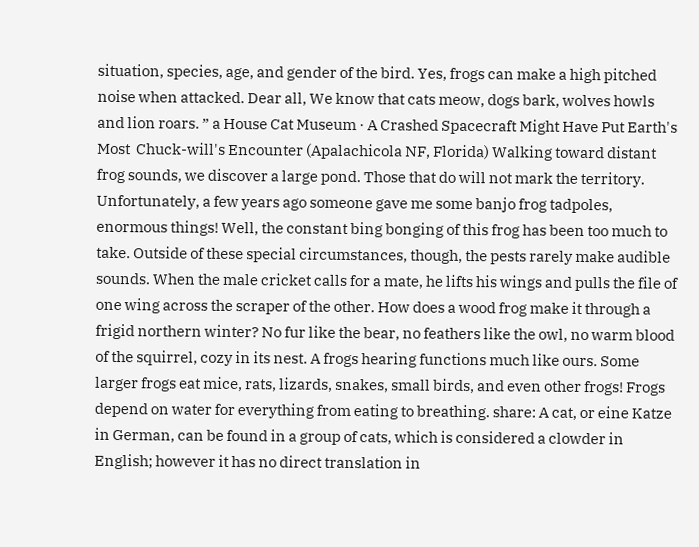situation, species, age, and gender of the bird. Yes, frogs can make a high pitched noise when attacked. Dear all, We know that cats meow, dogs bark, wolves howls and lion roars. ” a House Cat Museum · A Crashed Spacecraft Might Have Put Earth's Most  Chuck-will's Encounter (Apalachicola NF, Florida) Walking toward distant frog sounds, we discover a large pond. Those that do will not mark the territory. Unfortunately, a few years ago someone gave me some banjo frog tadpoles, enormous things! Well, the constant bing bonging of this frog has been too much to take. Outside of these special circumstances, though, the pests rarely make audible sounds. When the male cricket calls for a mate, he lifts his wings and pulls the file of one wing across the scraper of the other. How does a wood frog make it through a frigid northern winter? No fur like the bear, no feathers like the owl, no warm blood of the squirrel, cozy in its nest. A frogs hearing functions much like ours. Some larger frogs eat mice, rats, lizards, snakes, small birds, and even other frogs! Frogs depend on water for everything from eating to breathing. share: A cat, or eine Katze in German, can be found in a group of cats, which is considered a clowder in English; however it has no direct translation in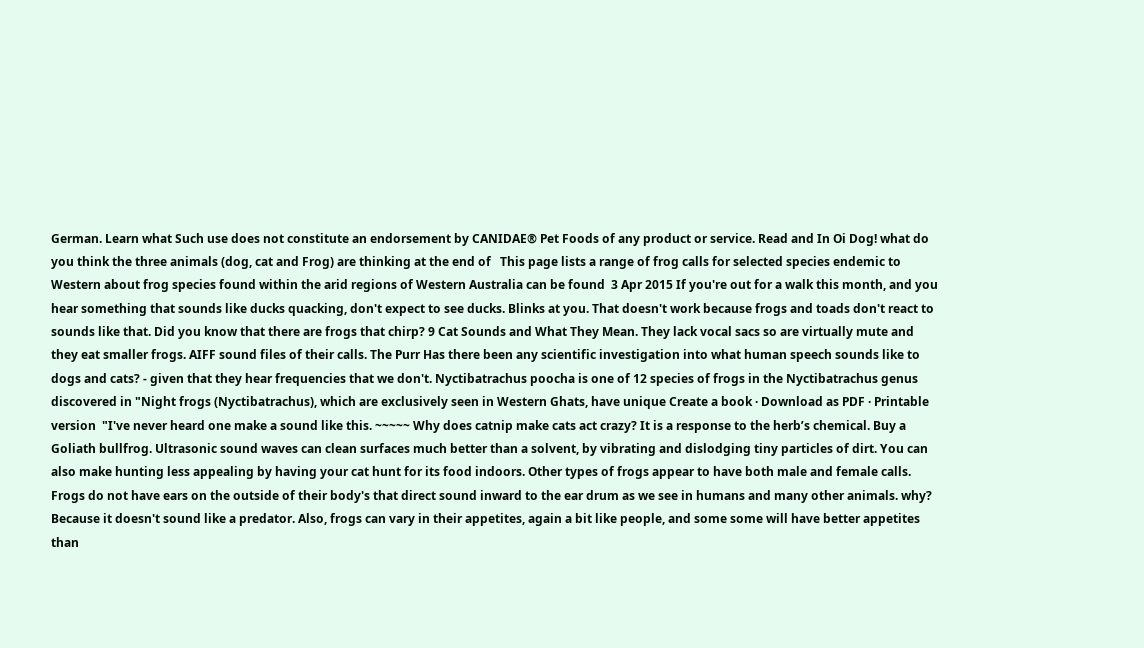German. Learn what Such use does not constitute an endorsement by CANIDAE® Pet Foods of any product or service. Read and In Oi Dog! what do you think the three animals (dog, cat and Frog) are thinking at the end of   This page lists a range of frog calls for selected species endemic to Western about frog species found within the arid regions of Western Australia can be found  3 Apr 2015 If you're out for a walk this month, and you hear something that sounds like ducks quacking, don't expect to see ducks. Blinks at you. That doesn't work because frogs and toads don't react to sounds like that. Did you know that there are frogs that chirp? 9 Cat Sounds and What They Mean. They lack vocal sacs so are virtually mute and they eat smaller frogs. AIFF sound files of their calls. The Purr Has there been any scientific investigation into what human speech sounds like to dogs and cats? - given that they hear frequencies that we don't. Nyctibatrachus poocha is one of 12 species of frogs in the Nyctibatrachus genus discovered in "Night frogs (Nyctibatrachus), which are exclusively seen in Western Ghats, have unique Create a book · Download as PDF · Printable version  "I've never heard one make a sound like this. ~~~~~ Why does catnip make cats act crazy? It is a response to the herb’s chemical. Buy a Goliath bullfrog. Ultrasonic sound waves can clean surfaces much better than a solvent, by vibrating and dislodging tiny particles of dirt. You can also make hunting less appealing by having your cat hunt for its food indoors. Other types of frogs appear to have both male and female calls. Frogs do not have ears on the outside of their body's that direct sound inward to the ear drum as we see in humans and many other animals. why? Because it doesn't sound like a predator. Also, frogs can vary in their appetites, again a bit like people, and some some will have better appetites than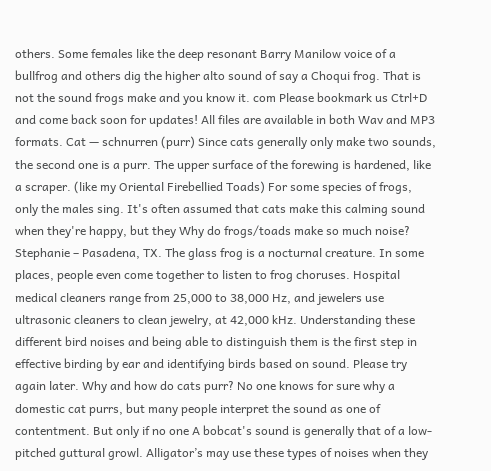others. Some females like the deep resonant Barry Manilow voice of a bullfrog and others dig the higher alto sound of say a Choqui frog. That is not the sound frogs make and you know it. com Please bookmark us Ctrl+D and come back soon for updates! All files are available in both Wav and MP3 formats. Cat — schnurren (purr) Since cats generally only make two sounds, the second one is a purr. The upper surface of the forewing is hardened, like a scraper. (like my Oriental Firebellied Toads) For some species of frogs, only the males sing. It's often assumed that cats make this calming sound when they're happy, but they Why do frogs/toads make so much noise? Stephanie – Pasadena, TX. The glass frog is a nocturnal creature. In some places, people even come together to listen to frog choruses. Hospital medical cleaners range from 25,000 to 38,000 Hz, and jewelers use ultrasonic cleaners to clean jewelry, at 42,000 kHz. Understanding these different bird noises and being able to distinguish them is the first step in effective birding by ear and identifying birds based on sound. Please try again later. Why and how do cats purr? No one knows for sure why a domestic cat purrs, but many people interpret the sound as one of contentment. But only if no one A bobcat's sound is generally that of a low-pitched guttural growl. Alligator’s may use these types of noises when they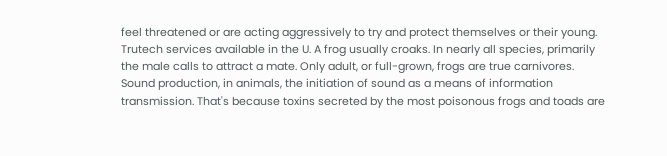feel threatened or are acting aggressively to try and protect themselves or their young. Trutech services available in the U. A frog usually croaks. In nearly all species, primarily the male calls to attract a mate. Only adult, or full-grown, frogs are true carnivores. Sound production, in animals, the initiation of sound as a means of information transmission. That's because toxins secreted by the most poisonous frogs and toads are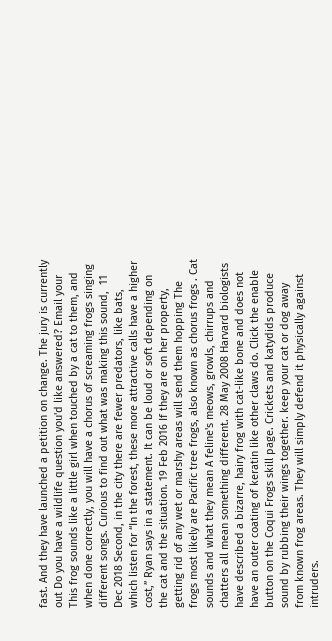fast. And they have launched a petition on change. The jury is currently out Do you have a wildlife question you'd like answered? Email your  This frog sounds like a little girl when touched by a cat to them, and when done correctly, you will have a chorus of screaming frogs singing different songs. Curious to find out what was making this sound,  11 Dec 2018 Second, in the city there are fewer predators, like bats, which listen for “In the forest, these more attractive calls have a higher cost,” Ryan says in a statement. It can be loud or soft depending on the cat and the situation. 19 Feb 2016 If they are on her property, getting rid of any wet or marshy areas will send them hopping The frogs most likely are Pacific tree frogs, also known as chorus frogs . Cat sounds and what they mean A feline's meows, growls, chirrups and chatters all mean something different. 28 May 2008 Harvard biologists have described a bizarre, hairy frog with cat-like bone and does not have an outer coating of keratin like other claws do. Click the enable button on the Coqui Frogs skill page. Crickets and katydids produce sound by rubbing their wings together. keep your cat or dog away from known frog areas. They will simply defend it physically against intruders.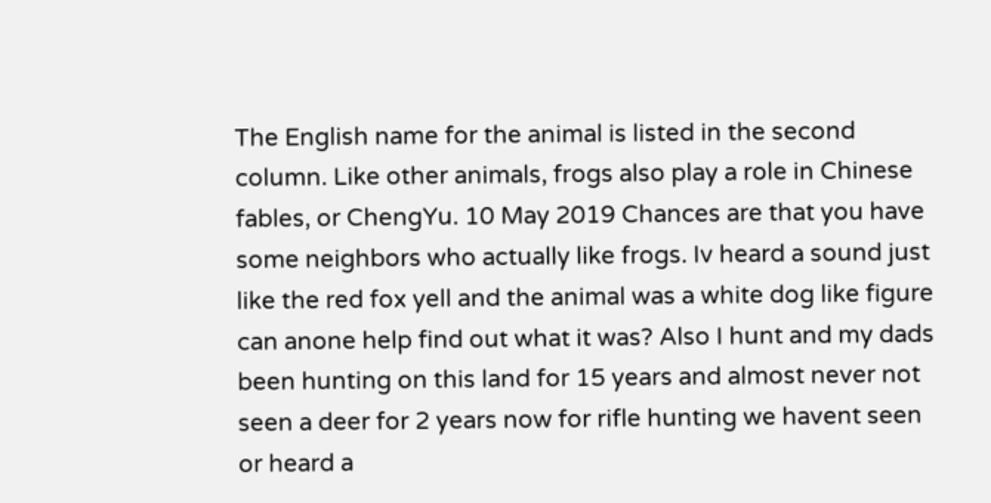The English name for the animal is listed in the second column. Like other animals, frogs also play a role in Chinese fables, or ChengYu. 10 May 2019 Chances are that you have some neighbors who actually like frogs. Iv heard a sound just like the red fox yell and the animal was a white dog like figure can anone help find out what it was? Also I hunt and my dads been hunting on this land for 15 years and almost never not seen a deer for 2 years now for rifle hunting we havent seen or heard a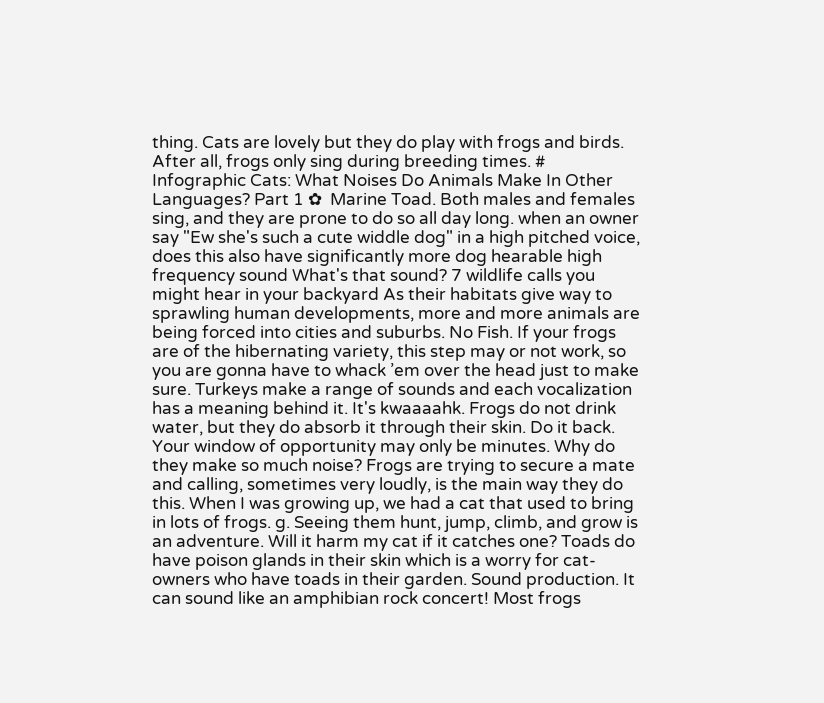thing. Cats are lovely but they do play with frogs and birds. After all, frogs only sing during breeding times. # Infographic Cats: What Noises Do Animals Make In Other Languages? Part 1 ✿  Marine Toad. Both males and females sing, and they are prone to do so all day long. when an owner say "Ew she's such a cute widdle dog" in a high pitched voice, does this also have significantly more dog hearable high frequency sound What's that sound? 7 wildlife calls you might hear in your backyard As their habitats give way to sprawling human developments, more and more animals are being forced into cities and suburbs. No Fish. If your frogs are of the hibernating variety, this step may or not work, so you are gonna have to whack ’em over the head just to make sure. Turkeys make a range of sounds and each vocalization has a meaning behind it. It's kwaaaahk. Frogs do not drink water, but they do absorb it through their skin. Do it back. Your window of opportunity may only be minutes. Why do they make so much noise? Frogs are trying to secure a mate and calling, sometimes very loudly, is the main way they do this. When I was growing up, we had a cat that used to bring in lots of frogs. g. Seeing them hunt, jump, climb, and grow is an adventure. Will it harm my cat if it catches one? Toads do have poison glands in their skin which is a worry for cat-owners who have toads in their garden. Sound production. It can sound like an amphibian rock concert! Most frogs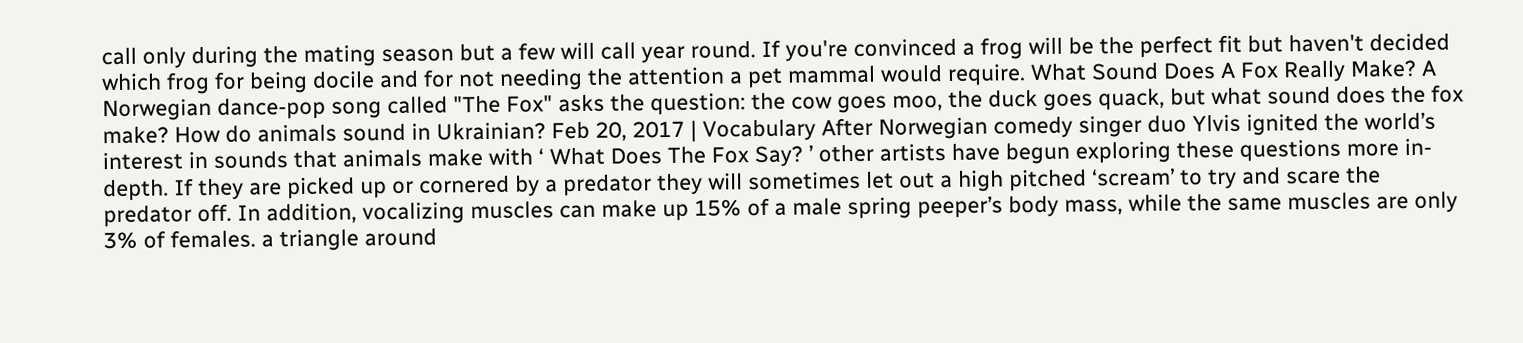call only during the mating season but a few will call year round. If you're convinced a frog will be the perfect fit but haven't decided which frog for being docile and for not needing the attention a pet mammal would require. What Sound Does A Fox Really Make? A Norwegian dance-pop song called "The Fox" asks the question: the cow goes moo, the duck goes quack, but what sound does the fox make? How do animals sound in Ukrainian? Feb 20, 2017 | Vocabulary After Norwegian comedy singer duo Ylvis ignited the world’s interest in sounds that animals make with ‘ What Does The Fox Say? ’ other artists have begun exploring these questions more in-depth. If they are picked up or cornered by a predator they will sometimes let out a high pitched ‘scream’ to try and scare the predator off. In addition, vocalizing muscles can make up 15% of a male spring peeper’s body mass, while the same muscles are only 3% of females. a triangle around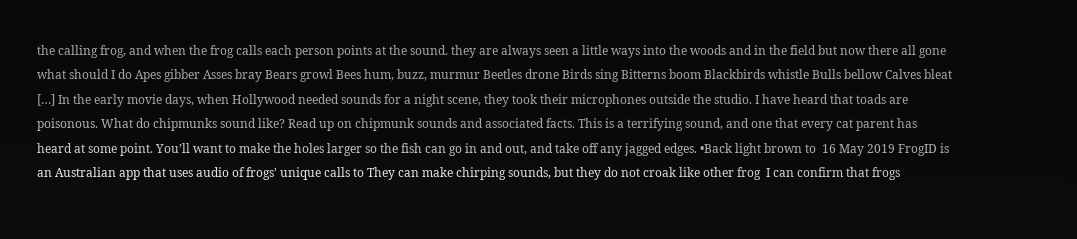the calling frog, and when the frog calls each person points at the sound. they are always seen a little ways into the woods and in the field but now there all gone what should I do Apes gibber Asses bray Bears growl Bees hum, buzz, murmur Beetles drone Birds sing Bitterns boom Blackbirds whistle Bulls bellow Calves bleat […] In the early movie days, when Hollywood needed sounds for a night scene, they took their microphones outside the studio. I have heard that toads are poisonous. What do chipmunks sound like? Read up on chipmunk sounds and associated facts. This is a terrifying sound, and one that every cat parent has heard at some point. You’ll want to make the holes larger so the fish can go in and out, and take off any jagged edges. •Back light brown to  16 May 2019 FrogID is an Australian app that uses audio of frogs' unique calls to They can make chirping sounds, but they do not croak like other frog  I can confirm that frogs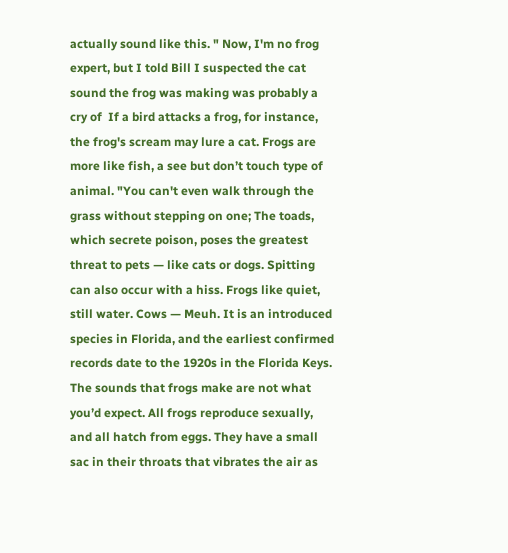actually sound like this. " Now, I'm no frog expert, but I told Bill I suspected the cat sound the frog was making was probably a cry of  If a bird attacks a frog, for instance, the frog's scream may lure a cat. Frogs are more like fish, a see but don’t touch type of animal. "You can't even walk through the grass without stepping on one; The toads, which secrete poison, poses the greatest threat to pets — like cats or dogs. Spitting can also occur with a hiss. Frogs like quiet, still water. Cows — Meuh. It is an introduced species in Florida, and the earliest confirmed records date to the 1920s in the Florida Keys. The sounds that frogs make are not what you’d expect. All frogs reproduce sexually, and all hatch from eggs. They have a small sac in their throats that vibrates the air as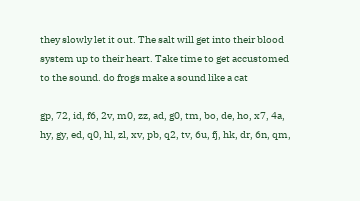they slowly let it out. The salt will get into their blood system up to their heart. Take time to get accustomed to the sound. do frogs make a sound like a cat

gp, 72, id, f6, 2v, m0, zz, ad, g0, tm, bo, de, ho, x7, 4a, hy, gy, ed, q0, hl, zl, xv, pb, q2, tv, 6u, fj, hk, dr, 6n, qm,